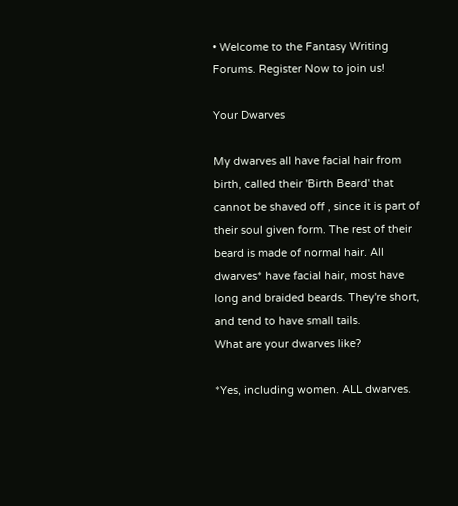• Welcome to the Fantasy Writing Forums. Register Now to join us!

Your Dwarves

My dwarves all have facial hair from birth, called their 'Birth Beard' that cannot be shaved off , since it is part of their soul given form. The rest of their beard is made of normal hair. All dwarves* have facial hair, most have long and braided beards. They're short, and tend to have small tails.
What are your dwarves like?

*Yes, including women. ALL dwarves.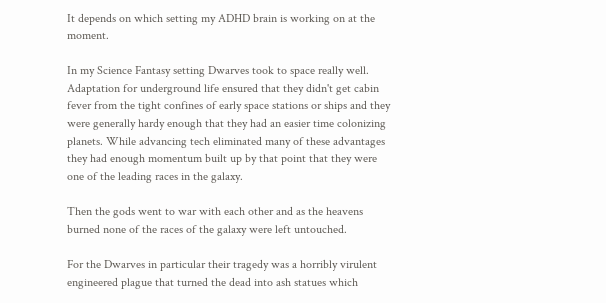It depends on which setting my ADHD brain is working on at the moment.

In my Science Fantasy setting Dwarves took to space really well. Adaptation for underground life ensured that they didn't get cabin fever from the tight confines of early space stations or ships and they were generally hardy enough that they had an easier time colonizing planets. While advancing tech eliminated many of these advantages they had enough momentum built up by that point that they were one of the leading races in the galaxy.

Then the gods went to war with each other and as the heavens burned none of the races of the galaxy were left untouched.

For the Dwarves in particular their tragedy was a horribly virulent engineered plague that turned the dead into ash statues which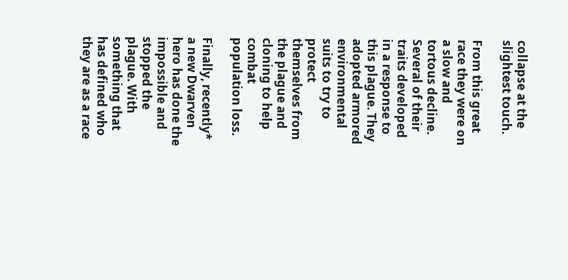collapse at the slightest touch.

From this great race they were on a slow and tortous decline. Several of their traits developed in a response to this plague. They adopted armored environmental suits to try to protect themselves from the plague and cloning to help combat population loss.

Finally, recently* a new Dwarven hero has done the impossible and stopped the plague. With something that has defined who they are as a race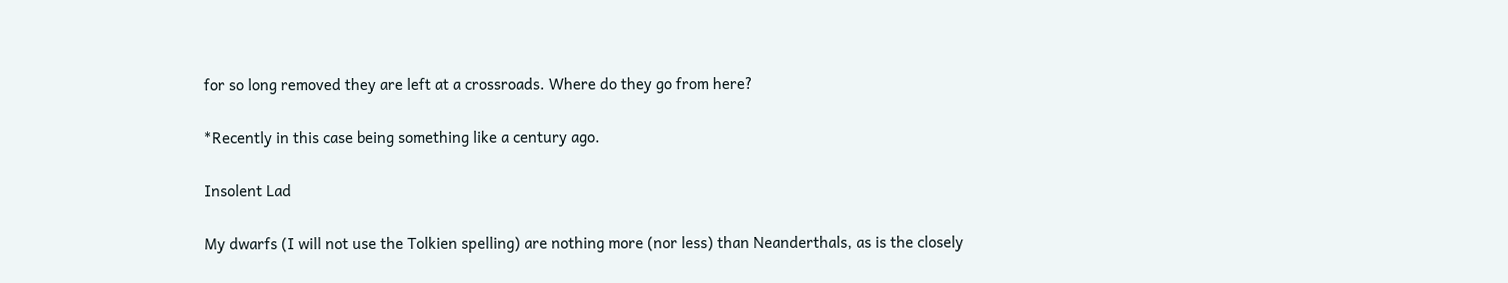for so long removed they are left at a crossroads. Where do they go from here?

*Recently in this case being something like a century ago.

Insolent Lad

My dwarfs (I will not use the Tolkien spelling) are nothing more (nor less) than Neanderthals, as is the closely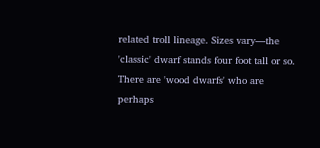related troll lineage. Sizes vary—the 'classic' dwarf stands four foot tall or so. There are 'wood dwarfs' who are perhaps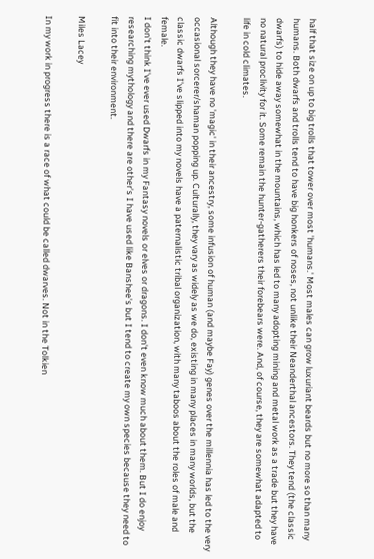half that size on up to big trolls that tower over most 'humans.' Most males can grow luxuriant beards but no more so than many humans. Both dwarfs and trolls tend to have big honkers of noses, not unlike their Neanderthal ancestors. They tend (the classic dwarfs) to hide away somewhat in the mountains, which has led to many adopting mining and metal work as a trade but they have no natural proclivity for it. Some remain the hunter-gatherers their forebears were. And, of course, they are somewhat adapted to life in cold climates.

Although they have no 'magic' in their ancestry, some infusion of human (and maybe Fay) genes over the millennia has led to the very occasional sorcerer/shaman popping up. Culturally, they vary as widely as we do, existing in many places in many worlds, but the classic dwarfs I've slipped into my novels have a paternalistic tribal organization, with many taboos about the roles of male and female.
I don't think I've ever used Dwarfs in my Fantasy novels or elves or dragons. I don't even know much about them. But I do enjoy researching mythology and there are other's I have used like Banshee's but I tend to create my own species because they need to fit into their environment.

Miles Lacey

In my work in progress there is a race of what could be called dwarves. Not in the Tolkien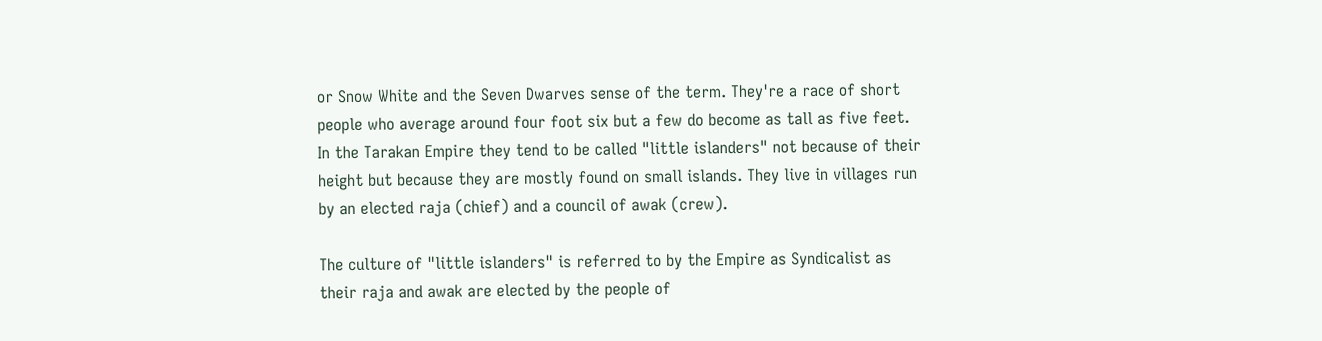or Snow White and the Seven Dwarves sense of the term. They're a race of short people who average around four foot six but a few do become as tall as five feet. In the Tarakan Empire they tend to be called "little islanders" not because of their height but because they are mostly found on small islands. They live in villages run by an elected raja (chief) and a council of awak (crew).

The culture of "little islanders" is referred to by the Empire as Syndicalist as their raja and awak are elected by the people of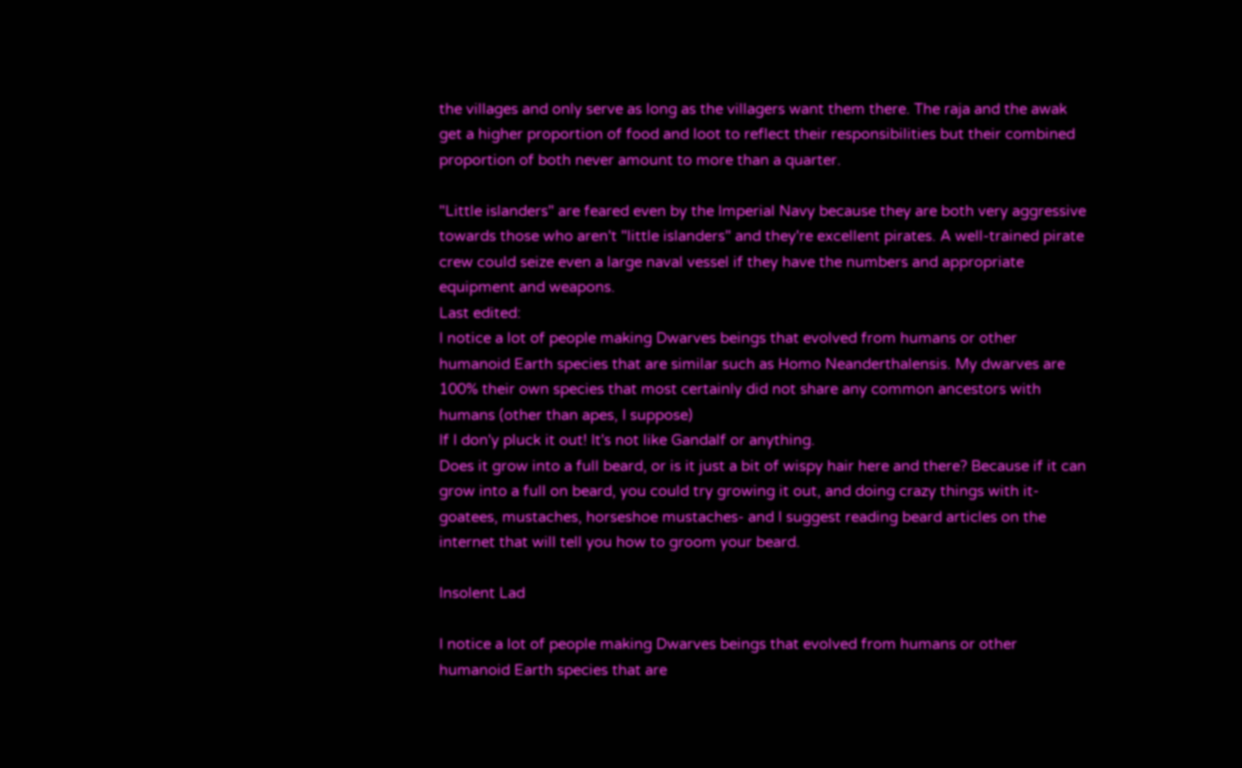the villages and only serve as long as the villagers want them there. The raja and the awak get a higher proportion of food and loot to reflect their responsibilities but their combined proportion of both never amount to more than a quarter.

"Little islanders" are feared even by the Imperial Navy because they are both very aggressive towards those who aren't "little islanders" and they're excellent pirates. A well-trained pirate crew could seize even a large naval vessel if they have the numbers and appropriate equipment and weapons.
Last edited:
I notice a lot of people making Dwarves beings that evolved from humans or other humanoid Earth species that are similar such as Homo Neanderthalensis. My dwarves are 100% their own species that most certainly did not share any common ancestors with humans (other than apes, I suppose)
If I don'y pluck it out! It's not like Gandalf or anything.
Does it grow into a full beard, or is it just a bit of wispy hair here and there? Because if it can grow into a full on beard, you could try growing it out, and doing crazy things with it- goatees, mustaches, horseshoe mustaches- and I suggest reading beard articles on the internet that will tell you how to groom your beard.

Insolent Lad

I notice a lot of people making Dwarves beings that evolved from humans or other humanoid Earth species that are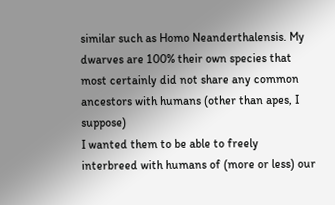similar such as Homo Neanderthalensis. My dwarves are 100% their own species that most certainly did not share any common ancestors with humans (other than apes, I suppose)
I wanted them to be able to freely interbreed with humans of (more or less) our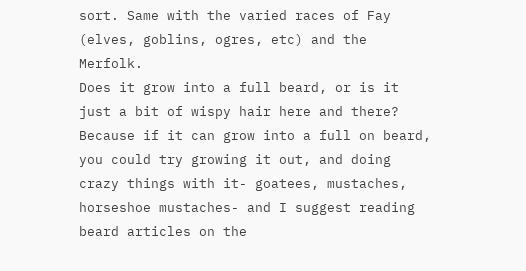sort. Same with the varied races of Fay (elves, goblins, ogres, etc) and the Merfolk.
Does it grow into a full beard, or is it just a bit of wispy hair here and there? Because if it can grow into a full on beard, you could try growing it out, and doing crazy things with it- goatees, mustaches, horseshoe mustaches- and I suggest reading beard articles on the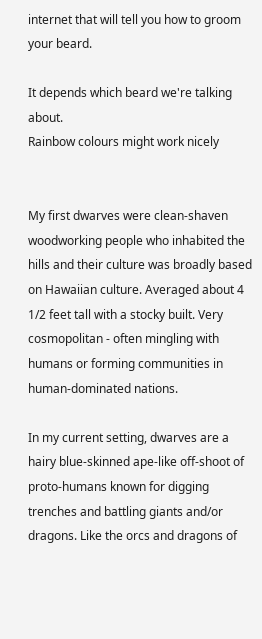internet that will tell you how to groom your beard.

It depends which beard we're talking about.
Rainbow colours might work nicely


My first dwarves were clean-shaven woodworking people who inhabited the hills and their culture was broadly based on Hawaiian culture. Averaged about 4 1/2 feet tall with a stocky built. Very cosmopolitan - often mingling with humans or forming communities in human-dominated nations.

In my current setting, dwarves are a hairy blue-skinned ape-like off-shoot of proto-humans known for digging trenches and battling giants and/or dragons. Like the orcs and dragons of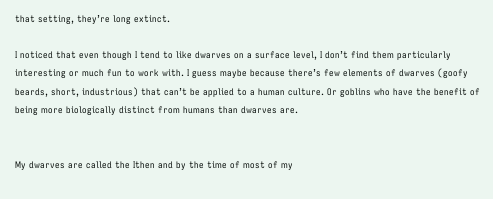that setting, they’re long extinct.

I noticed that even though I tend to like dwarves on a surface level, I don’t find them particularly interesting or much fun to work with. I guess maybe because there’s few elements of dwarves (goofy beards, short, industrious) that can’t be applied to a human culture. Or goblins who have the benefit of being more biologically distinct from humans than dwarves are.


My dwarves are called the Ithen and by the time of most of my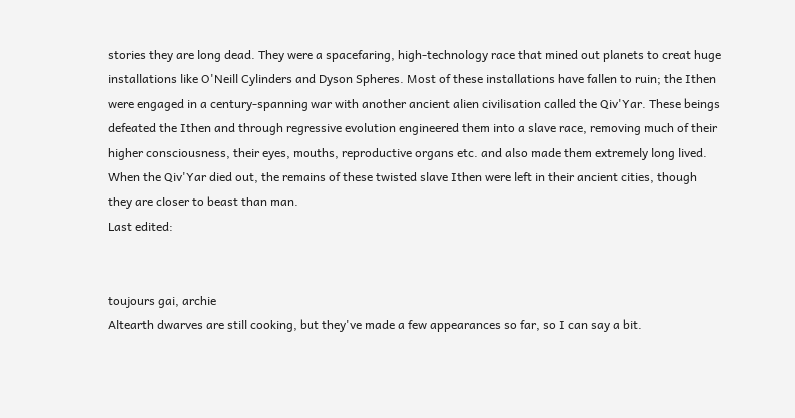stories they are long dead. They were a spacefaring, high-technology race that mined out planets to creat huge installations like O'Neill Cylinders and Dyson Spheres. Most of these installations have fallen to ruin; the Ithen were engaged in a century-spanning war with another ancient alien civilisation called the Qiv'Yar. These beings defeated the Ithen and through regressive evolution engineered them into a slave race, removing much of their higher consciousness, their eyes, mouths, reproductive organs etc. and also made them extremely long lived. When the Qiv'Yar died out, the remains of these twisted slave Ithen were left in their ancient cities, though they are closer to beast than man.
Last edited:


toujours gai, archie
Altearth dwarves are still cooking, but they've made a few appearances so far, so I can say a bit.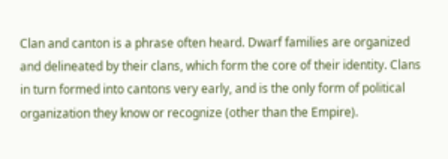Clan and canton is a phrase often heard. Dwarf families are organized and delineated by their clans, which form the core of their identity. Clans in turn formed into cantons very early, and is the only form of political organization they know or recognize (other than the Empire).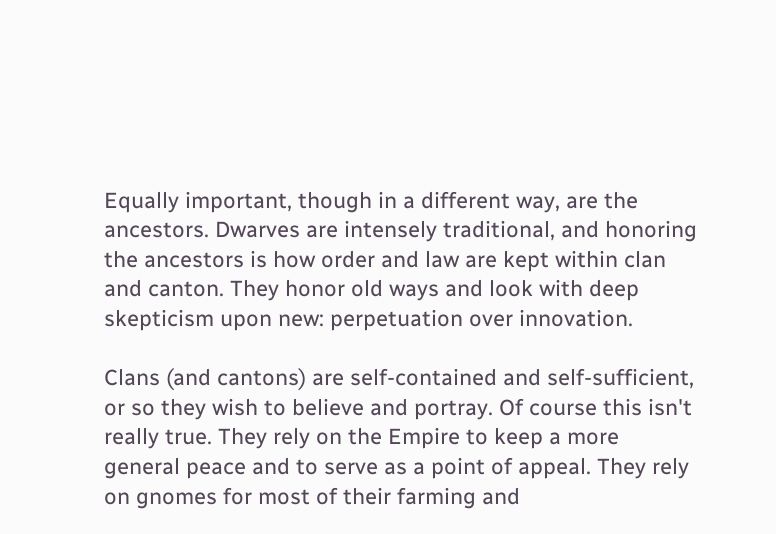Equally important, though in a different way, are the ancestors. Dwarves are intensely traditional, and honoring the ancestors is how order and law are kept within clan and canton. They honor old ways and look with deep skepticism upon new: perpetuation over innovation.

Clans (and cantons) are self-contained and self-sufficient, or so they wish to believe and portray. Of course this isn't really true. They rely on the Empire to keep a more general peace and to serve as a point of appeal. They rely on gnomes for most of their farming and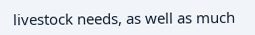livestock needs, as well as much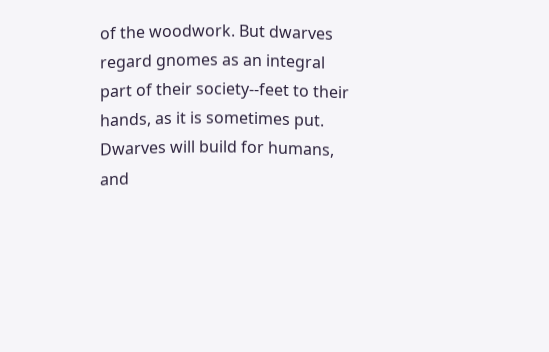of the woodwork. But dwarves regard gnomes as an integral part of their society--feet to their hands, as it is sometimes put. Dwarves will build for humans, and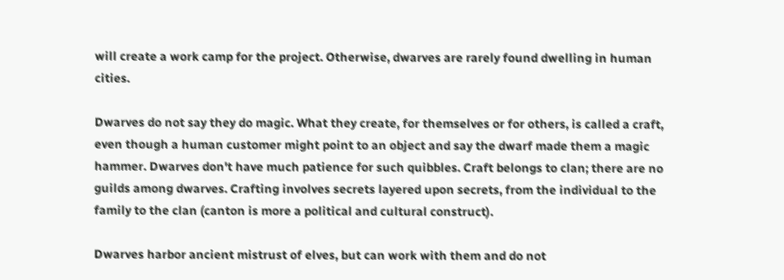will create a work camp for the project. Otherwise, dwarves are rarely found dwelling in human cities.

Dwarves do not say they do magic. What they create, for themselves or for others, is called a craft, even though a human customer might point to an object and say the dwarf made them a magic hammer. Dwarves don't have much patience for such quibbles. Craft belongs to clan; there are no guilds among dwarves. Crafting involves secrets layered upon secrets, from the individual to the family to the clan (canton is more a political and cultural construct).

Dwarves harbor ancient mistrust of elves, but can work with them and do not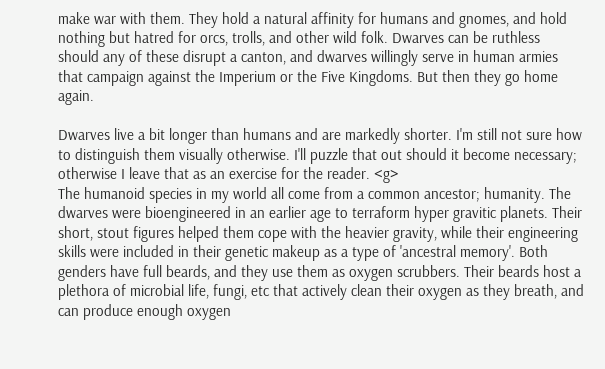make war with them. They hold a natural affinity for humans and gnomes, and hold nothing but hatred for orcs, trolls, and other wild folk. Dwarves can be ruthless should any of these disrupt a canton, and dwarves willingly serve in human armies that campaign against the Imperium or the Five Kingdoms. But then they go home again.

Dwarves live a bit longer than humans and are markedly shorter. I'm still not sure how to distinguish them visually otherwise. I'll puzzle that out should it become necessary; otherwise I leave that as an exercise for the reader. <g>
The humanoid species in my world all come from a common ancestor; humanity. The dwarves were bioengineered in an earlier age to terraform hyper gravitic planets. Their short, stout figures helped them cope with the heavier gravity, while their engineering skills were included in their genetic makeup as a type of 'ancestral memory'. Both genders have full beards, and they use them as oxygen scrubbers. Their beards host a plethora of microbial life, fungi, etc that actively clean their oxygen as they breath, and can produce enough oxygen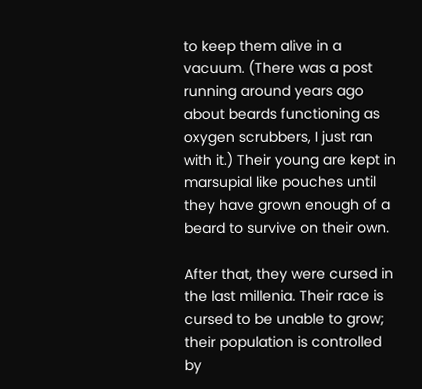to keep them alive in a vacuum. (There was a post running around years ago about beards functioning as oxygen scrubbers, I just ran with it.) Their young are kept in marsupial like pouches until they have grown enough of a beard to survive on their own.

After that, they were cursed in the last millenia. Their race is cursed to be unable to grow; their population is controlled by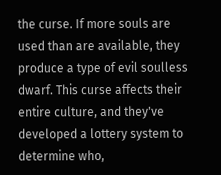the curse. If more souls are used than are available, they produce a type of evil soulless dwarf. This curse affects their entire culture, and they've developed a lottery system to determine who,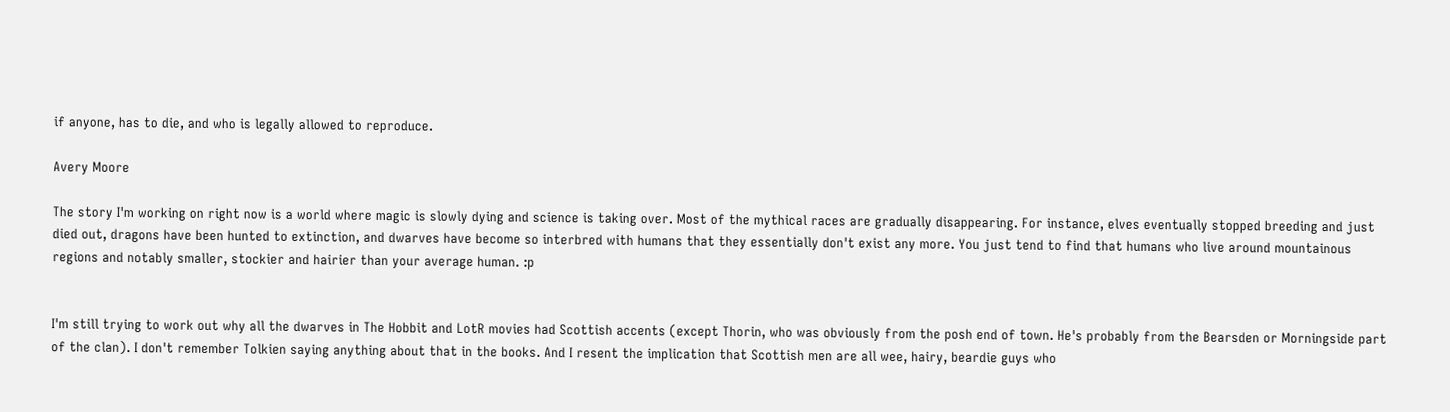if anyone, has to die, and who is legally allowed to reproduce.

Avery Moore

The story I'm working on right now is a world where magic is slowly dying and science is taking over. Most of the mythical races are gradually disappearing. For instance, elves eventually stopped breeding and just died out, dragons have been hunted to extinction, and dwarves have become so interbred with humans that they essentially don't exist any more. You just tend to find that humans who live around mountainous regions and notably smaller, stockier and hairier than your average human. :p


I'm still trying to work out why all the dwarves in The Hobbit and LotR movies had Scottish accents (except Thorin, who was obviously from the posh end of town. He's probably from the Bearsden or Morningside part of the clan). I don't remember Tolkien saying anything about that in the books. And I resent the implication that Scottish men are all wee, hairy, beardie guys who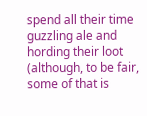spend all their time guzzling ale and hording their loot (although, to be fair, some of that is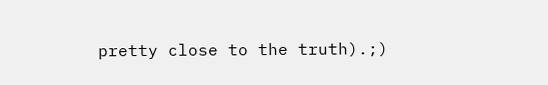pretty close to the truth).;)